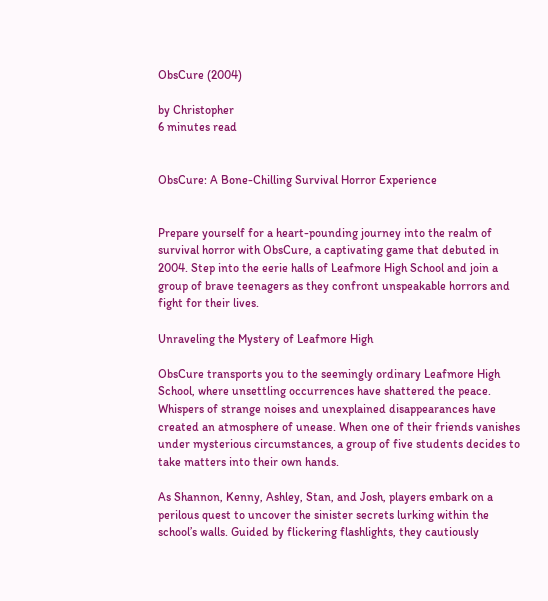ObsCure (2004)

by Christopher
6 minutes read


ObsCure: A Bone-Chilling Survival Horror Experience


Prepare yourself for a heart-pounding journey into the realm of survival horror with ObsCure, a captivating game that debuted in 2004. Step into the eerie halls of Leafmore High School and join a group of brave teenagers as they confront unspeakable horrors and fight for their lives.

Unraveling the Mystery of Leafmore High

ObsCure transports you to the seemingly ordinary Leafmore High School, where unsettling occurrences have shattered the peace. Whispers of strange noises and unexplained disappearances have created an atmosphere of unease. When one of their friends vanishes under mysterious circumstances, a group of five students decides to take matters into their own hands.

As Shannon, Kenny, Ashley, Stan, and Josh, players embark on a perilous quest to uncover the sinister secrets lurking within the school’s walls. Guided by flickering flashlights, they cautiously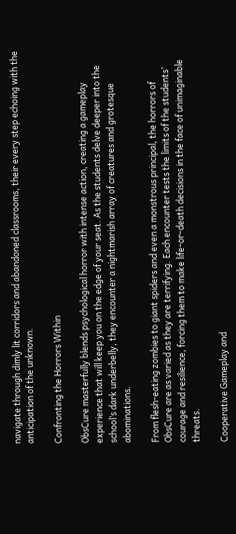navigate through dimly lit corridors and abandoned classrooms, their every step echoing with the anticipation of the unknown.

Confronting the Horrors Within

ObsCure masterfully blends psychological horror with intense action, creating a gameplay experience that will keep you on the edge of your seat. As the students delve deeper into the school’s dark underbelly, they encounter a nightmarish array of creatures and grotesque abominations.

From flesh-eating zombies to giant spiders and even a monstrous principal, the horrors of ObsCure are as varied as they are terrifying. Each encounter tests the limits of the students’ courage and resilience, forcing them to make life-or-death decisions in the face of unimaginable threats.

Cooperative Gameplay and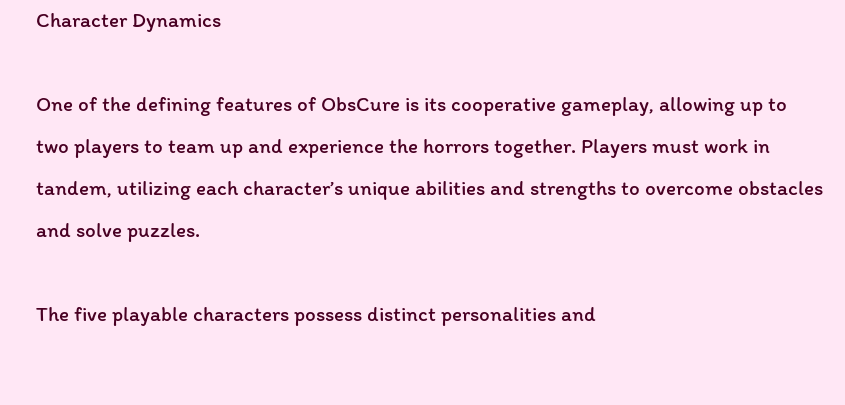Character Dynamics

One of the defining features of ObsCure is its cooperative gameplay, allowing up to two players to team up and experience the horrors together. Players must work in tandem, utilizing each character’s unique abilities and strengths to overcome obstacles and solve puzzles.

The five playable characters possess distinct personalities and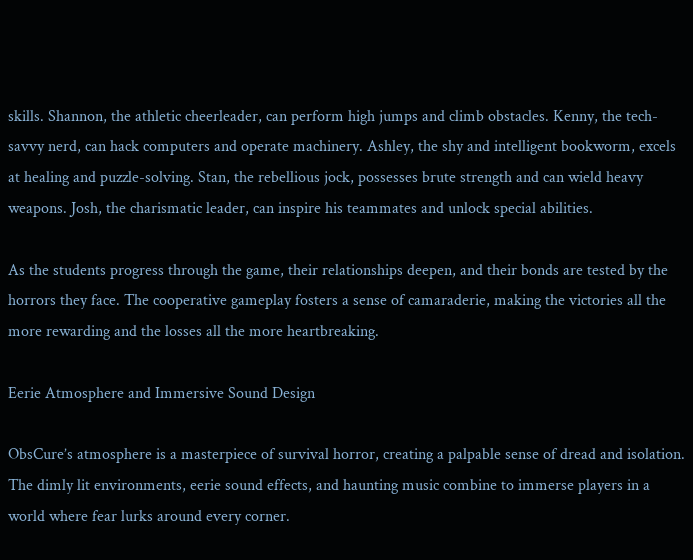skills. Shannon, the athletic cheerleader, can perform high jumps and climb obstacles. Kenny, the tech-savvy nerd, can hack computers and operate machinery. Ashley, the shy and intelligent bookworm, excels at healing and puzzle-solving. Stan, the rebellious jock, possesses brute strength and can wield heavy weapons. Josh, the charismatic leader, can inspire his teammates and unlock special abilities.

As the students progress through the game, their relationships deepen, and their bonds are tested by the horrors they face. The cooperative gameplay fosters a sense of camaraderie, making the victories all the more rewarding and the losses all the more heartbreaking.

Eerie Atmosphere and Immersive Sound Design

ObsCure’s atmosphere is a masterpiece of survival horror, creating a palpable sense of dread and isolation. The dimly lit environments, eerie sound effects, and haunting music combine to immerse players in a world where fear lurks around every corner.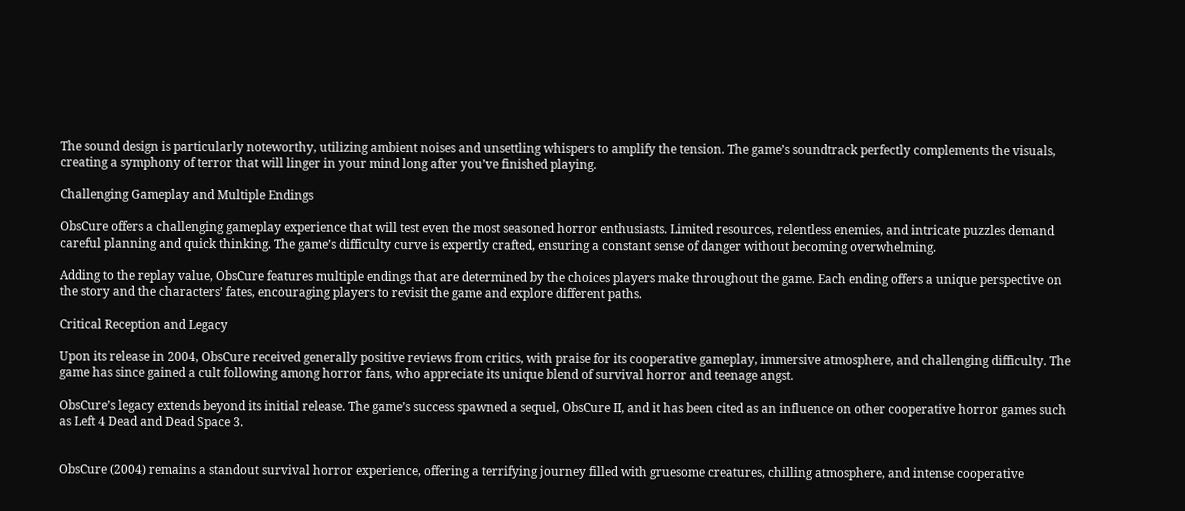The sound design is particularly noteworthy, utilizing ambient noises and unsettling whispers to amplify the tension. The game’s soundtrack perfectly complements the visuals, creating a symphony of terror that will linger in your mind long after you’ve finished playing.

Challenging Gameplay and Multiple Endings

ObsCure offers a challenging gameplay experience that will test even the most seasoned horror enthusiasts. Limited resources, relentless enemies, and intricate puzzles demand careful planning and quick thinking. The game’s difficulty curve is expertly crafted, ensuring a constant sense of danger without becoming overwhelming.

Adding to the replay value, ObsCure features multiple endings that are determined by the choices players make throughout the game. Each ending offers a unique perspective on the story and the characters’ fates, encouraging players to revisit the game and explore different paths.

Critical Reception and Legacy

Upon its release in 2004, ObsCure received generally positive reviews from critics, with praise for its cooperative gameplay, immersive atmosphere, and challenging difficulty. The game has since gained a cult following among horror fans, who appreciate its unique blend of survival horror and teenage angst.

ObsCure’s legacy extends beyond its initial release. The game’s success spawned a sequel, ObsCure II, and it has been cited as an influence on other cooperative horror games such as Left 4 Dead and Dead Space 3.


ObsCure (2004) remains a standout survival horror experience, offering a terrifying journey filled with gruesome creatures, chilling atmosphere, and intense cooperative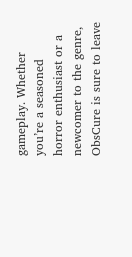gameplay. Whether you’re a seasoned horror enthusiast or a newcomer to the genre, ObsCure is sure to leave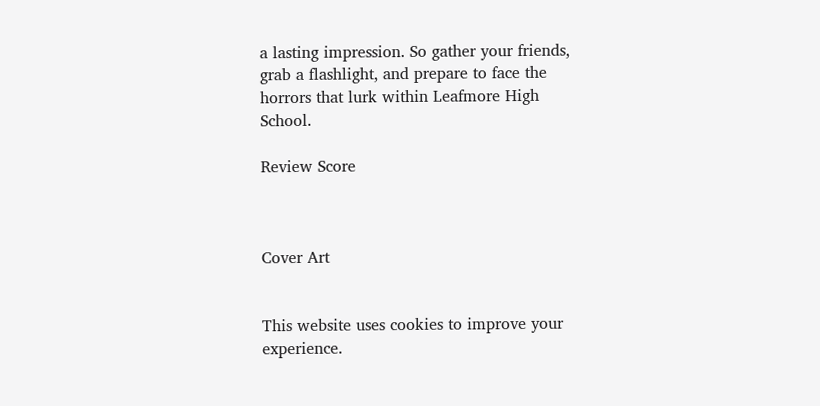a lasting impression. So gather your friends, grab a flashlight, and prepare to face the horrors that lurk within Leafmore High School.

Review Score



Cover Art


This website uses cookies to improve your experience.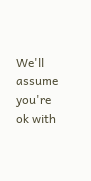We'll assume you're ok with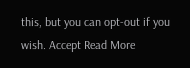this, but you can opt-out if you wish. Accept Read More